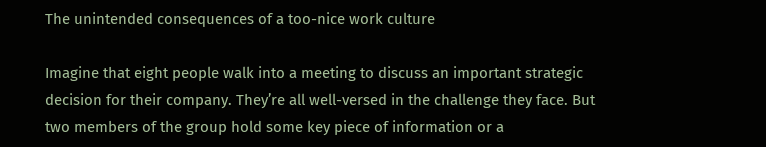The unintended consequences of a too-nice work culture

Imagine that eight people walk into a meeting to discuss an important strategic decision for their company. They’re all well-versed in the challenge they face. But two members of the group hold some key piece of information or a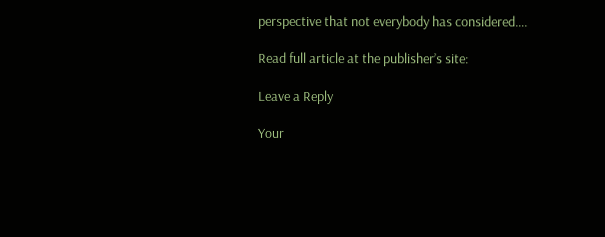perspective that not everybody has considered….

Read full article at the publisher’s site:

Leave a Reply

Your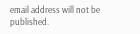email address will not be published.